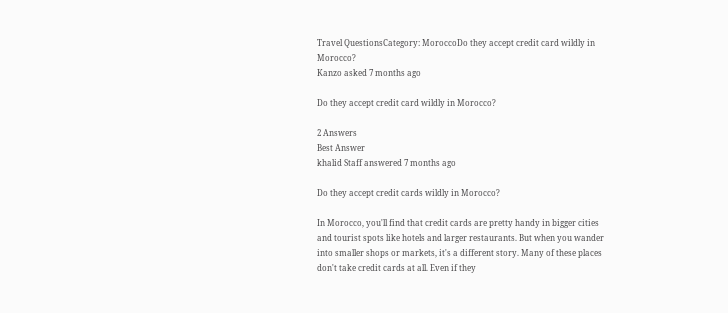Travel QuestionsCategory: MoroccoDo they accept credit card wildly in Morocco?
Kanzo asked 7 months ago

Do they accept credit card wildly in Morocco?

2 Answers
Best Answer
khalid Staff answered 7 months ago

Do they accept credit cards wildly in Morocco?

In Morocco, you'll find that credit cards are pretty handy in bigger cities and tourist spots like hotels and larger restaurants. But when you wander into smaller shops or markets, it's a different story. Many of these places don't take credit cards at all. Even if they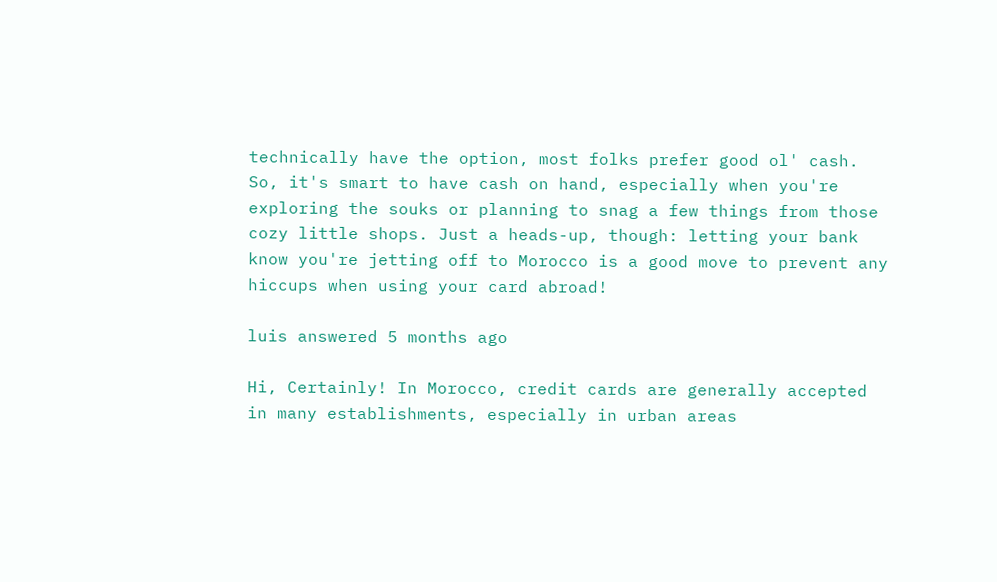technically have the option, most folks prefer good ol' cash. So, it's smart to have cash on hand, especially when you're exploring the souks or planning to snag a few things from those cozy little shops. Just a heads-up, though: letting your bank know you're jetting off to Morocco is a good move to prevent any hiccups when using your card abroad!

luis answered 5 months ago

Hi, Certainly! In Morocco, credit cards are generally accepted in many establishments, especially in urban areas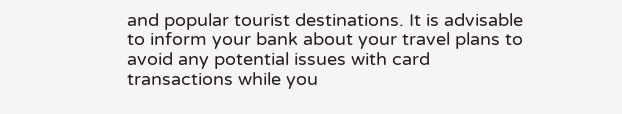and popular tourist destinations. It is advisable to inform your bank about your travel plans to avoid any potential issues with card transactions while you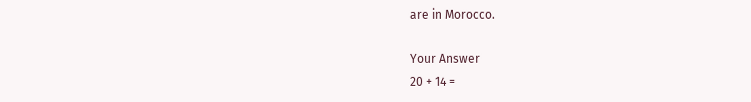are in Morocco.

Your Answer
20 + 14 =